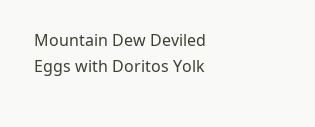Mountain Dew Deviled Eggs with Doritos Yolk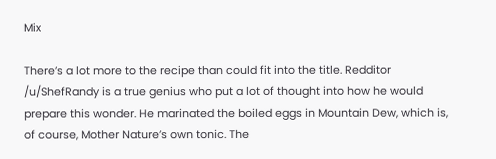Mix

There’s a lot more to the recipe than could fit into the title. Redditor /u/ShefRandy is a true genius who put a lot of thought into how he would prepare this wonder. He marinated the boiled eggs in Mountain Dew, which is, of course, Mother Nature’s own tonic. The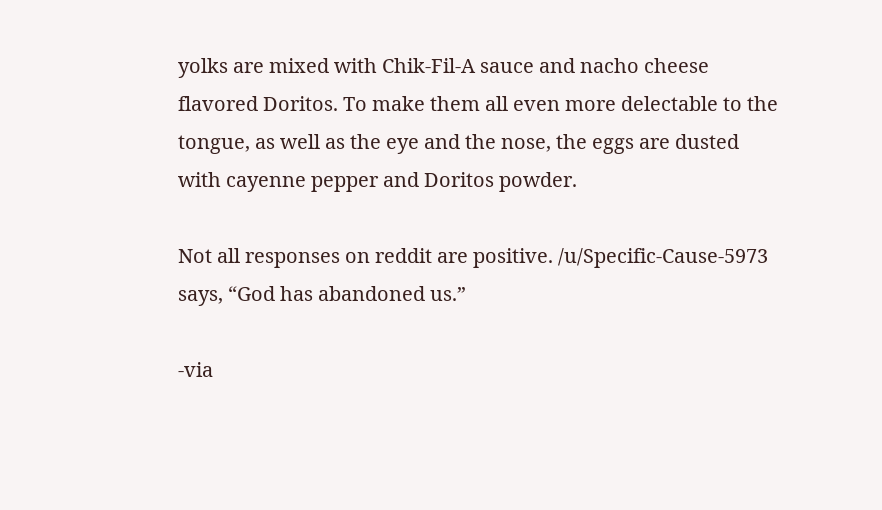yolks are mixed with Chik-Fil-A sauce and nacho cheese flavored Doritos. To make them all even more delectable to the tongue, as well as the eye and the nose, the eggs are dusted with cayenne pepper and Doritos powder.

Not all responses on reddit are positive. /u/Specific-Cause-5973 says, “God has abandoned us.”

-via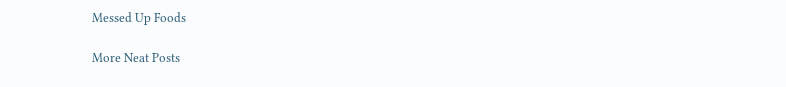Messed Up Foods

More Neat Posts